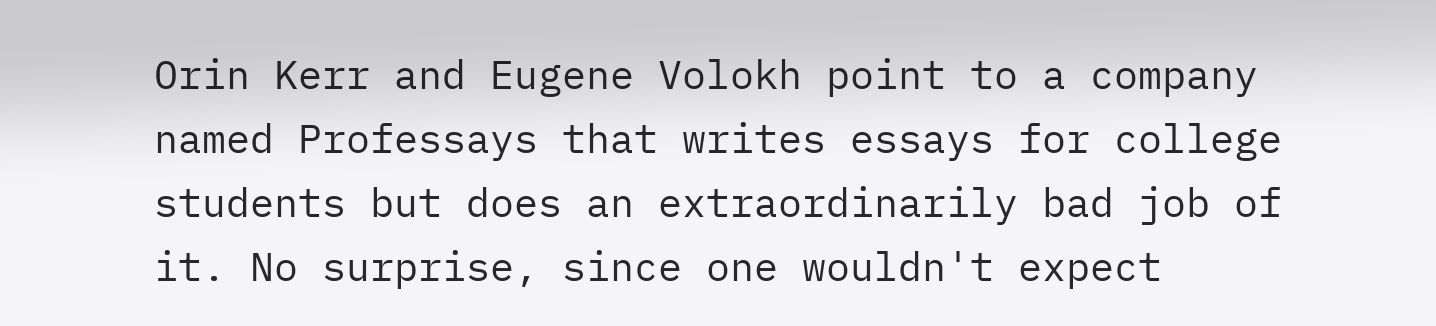Orin Kerr and Eugene Volokh point to a company named Professays that writes essays for college students but does an extraordinarily bad job of it. No surprise, since one wouldn't expect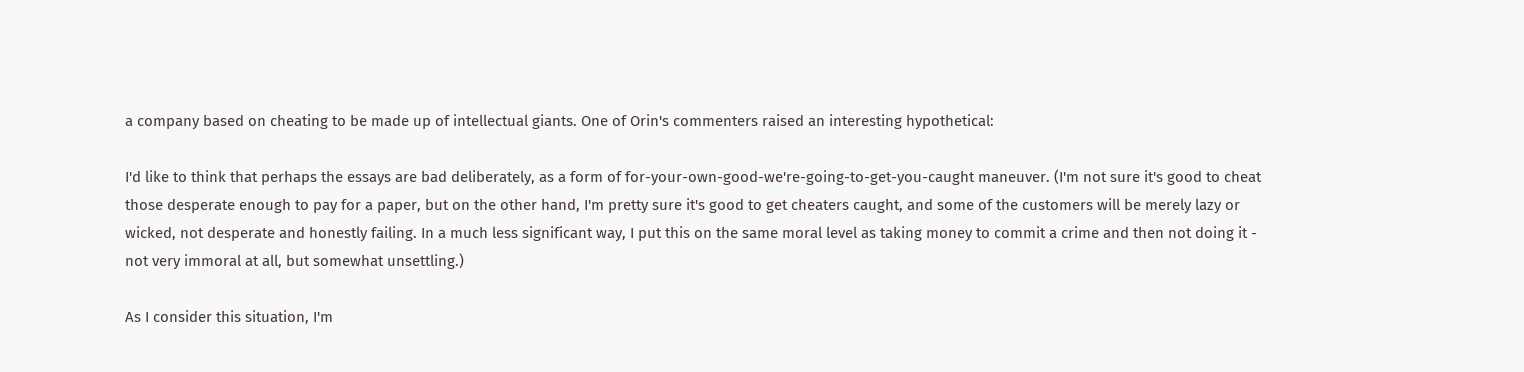a company based on cheating to be made up of intellectual giants. One of Orin's commenters raised an interesting hypothetical:

I'd like to think that perhaps the essays are bad deliberately, as a form of for-your-own-good-we're-going-to-get-you-caught maneuver. (I'm not sure it's good to cheat those desperate enough to pay for a paper, but on the other hand, I'm pretty sure it's good to get cheaters caught, and some of the customers will be merely lazy or wicked, not desperate and honestly failing. In a much less significant way, I put this on the same moral level as taking money to commit a crime and then not doing it - not very immoral at all, but somewhat unsettling.)

As I consider this situation, I'm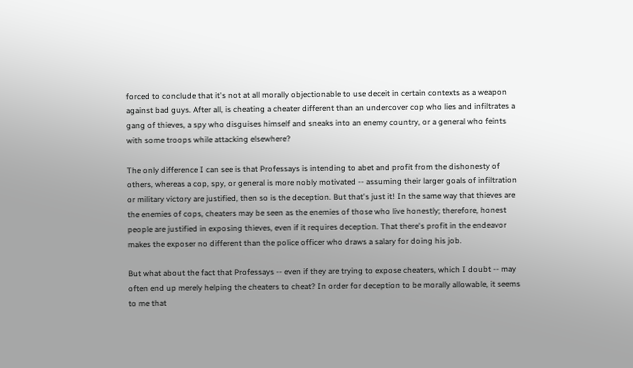forced to conclude that it's not at all morally objectionable to use deceit in certain contexts as a weapon against bad guys. After all, is cheating a cheater different than an undercover cop who lies and infiltrates a gang of thieves, a spy who disguises himself and sneaks into an enemy country, or a general who feints with some troops while attacking elsewhere?

The only difference I can see is that Professays is intending to abet and profit from the dishonesty of others, whereas a cop, spy, or general is more nobly motivated -- assuming their larger goals of infiltration or military victory are justified, then so is the deception. But that's just it! In the same way that thieves are the enemies of cops, cheaters may be seen as the enemies of those who live honestly; therefore, honest people are justified in exposing thieves, even if it requires deception. That there's profit in the endeavor makes the exposer no different than the police officer who draws a salary for doing his job.

But what about the fact that Professays -- even if they are trying to expose cheaters, which I doubt -- may often end up merely helping the cheaters to cheat? In order for deception to be morally allowable, it seems to me that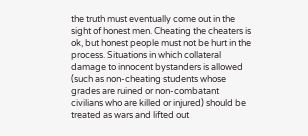the truth must eventually come out in the sight of honest men. Cheating the cheaters is ok, but honest people must not be hurt in the process. Situations in which collateral damage to innocent bystanders is allowed (such as non-cheating students whose grades are ruined or non-combatant civilians who are killed or injured) should be treated as wars and lifted out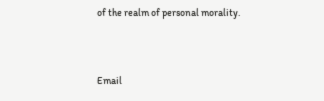of the realm of personal morality.



Email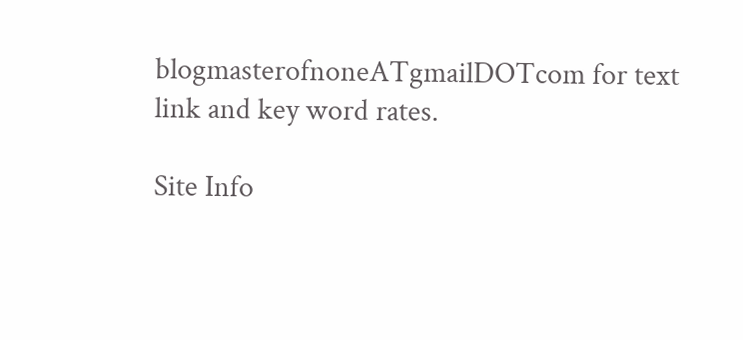blogmasterofnoneATgmailDOTcom for text link and key word rates.

Site Info